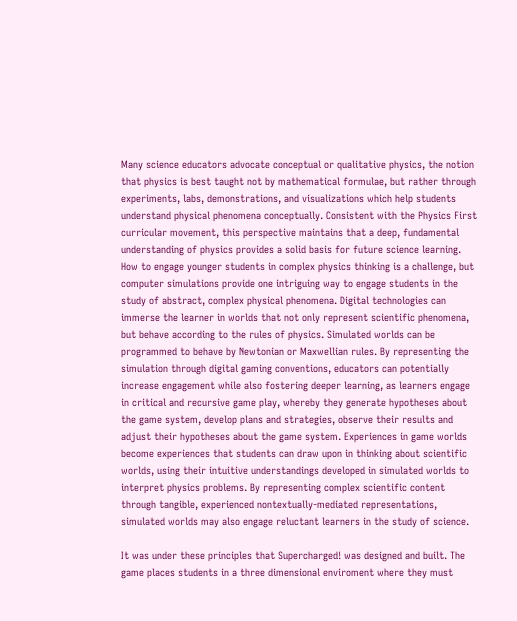Many science educators advocate conceptual or qualitative physics, the notion that physics is best taught not by mathematical formulae, but rather through experiments, labs, demonstrations, and visualizations which help students understand physical phenomena conceptually. Consistent with the Physics First curricular movement, this perspective maintains that a deep, fundamental understanding of physics provides a solid basis for future science learning. How to engage younger students in complex physics thinking is a challenge, but computer simulations provide one intriguing way to engage students in the study of abstract, complex physical phenomena. Digital technologies can immerse the learner in worlds that not only represent scientific phenomena, but behave according to the rules of physics. Simulated worlds can be programmed to behave by Newtonian or Maxwellian rules. By representing the simulation through digital gaming conventions, educators can potentially increase engagement while also fostering deeper learning, as learners engage in critical and recursive game play, whereby they generate hypotheses about the game system, develop plans and strategies, observe their results and adjust their hypotheses about the game system. Experiences in game worlds become experiences that students can draw upon in thinking about scientific worlds, using their intuitive understandings developed in simulated worlds to interpret physics problems. By representing complex scientific content through tangible, experienced nontextually-mediated representations, simulated worlds may also engage reluctant learners in the study of science.

It was under these principles that Supercharged! was designed and built. The game places students in a three dimensional enviroment where they must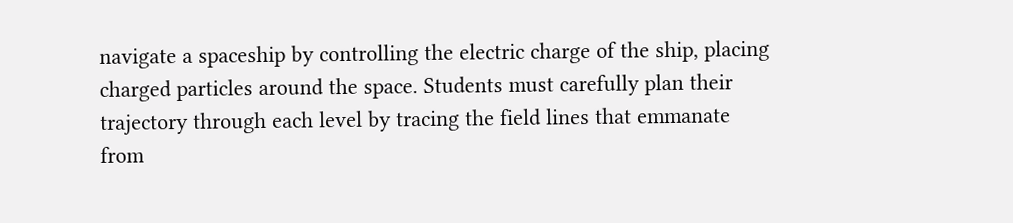navigate a spaceship by controlling the electric charge of the ship, placing charged particles around the space. Students must carefully plan their trajectory through each level by tracing the field lines that emmanate from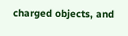charged objects, and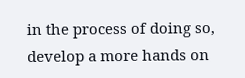in the process of doing so, develop a more hands on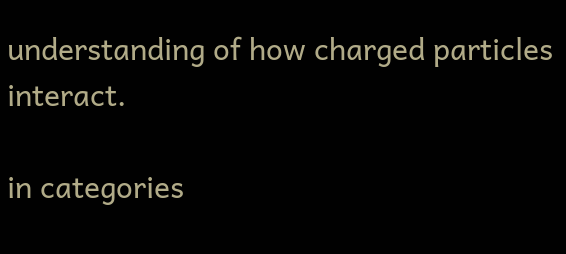understanding of how charged particles interact.

in categories